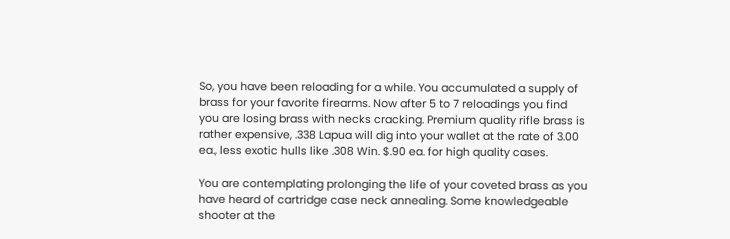So, you have been reloading for a while. You accumulated a supply of brass for your favorite firearms. Now after 5 to 7 reloadings you find you are losing brass with necks cracking. Premium quality rifle brass is rather expensive, .338 Lapua will dig into your wallet at the rate of 3.00 ea., less exotic hulls like .308 Win. $.90 ea. for high quality cases.

You are contemplating prolonging the life of your coveted brass as you have heard of cartridge case neck annealing. Some knowledgeable shooter at the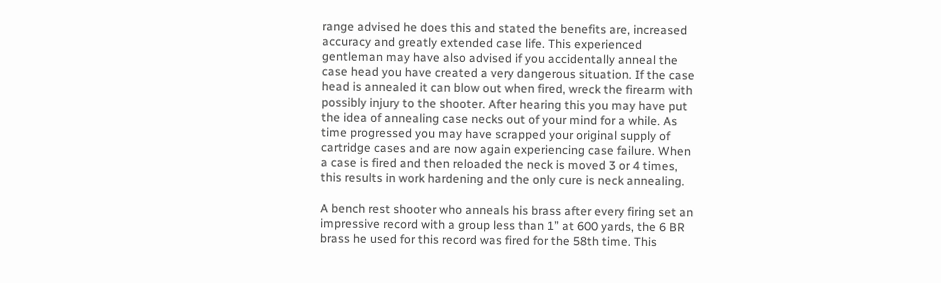range advised he does this and stated the benefits are, increased accuracy and greatly extended case life. This experienced gentleman may have also advised if you accidentally anneal the case head you have created a very dangerous situation. If the case head is annealed it can blow out when fired, wreck the firearm with possibly injury to the shooter. After hearing this you may have put the idea of annealing case necks out of your mind for a while. As time progressed you may have scrapped your original supply of cartridge cases and are now again experiencing case failure. When a case is fired and then reloaded the neck is moved 3 or 4 times, this results in work hardening and the only cure is neck annealing.

A bench rest shooter who anneals his brass after every firing set an impressive record with a group less than 1” at 600 yards, the 6 BR brass he used for this record was fired for the 58th time. This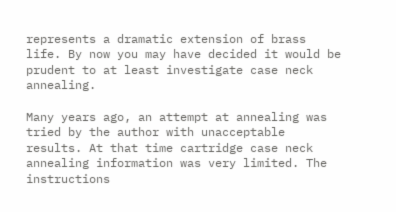represents a dramatic extension of brass life. By now you may have decided it would be prudent to at least investigate case neck annealing.

Many years ago, an attempt at annealing was tried by the author with unacceptable results. At that time cartridge case neck annealing information was very limited. The instructions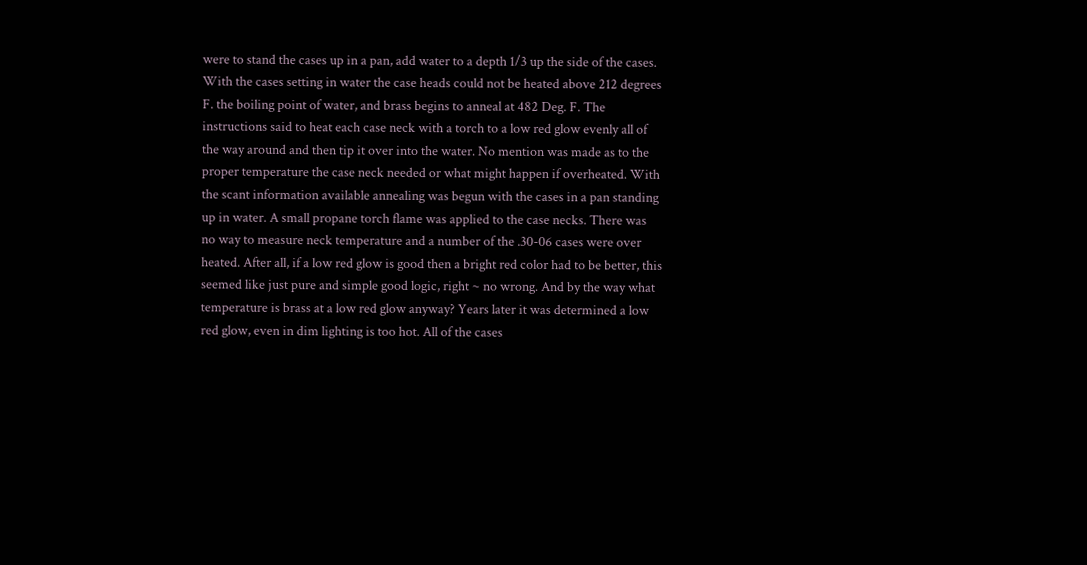were to stand the cases up in a pan, add water to a depth 1/3 up the side of the cases. With the cases setting in water the case heads could not be heated above 212 degrees F. the boiling point of water, and brass begins to anneal at 482 Deg. F. The instructions said to heat each case neck with a torch to a low red glow evenly all of the way around and then tip it over into the water. No mention was made as to the proper temperature the case neck needed or what might happen if overheated. With the scant information available annealing was begun with the cases in a pan standing up in water. A small propane torch flame was applied to the case necks. There was no way to measure neck temperature and a number of the .30-06 cases were over heated. After all, if a low red glow is good then a bright red color had to be better, this seemed like just pure and simple good logic, right ~ no wrong. And by the way what temperature is brass at a low red glow anyway? Years later it was determined a low red glow, even in dim lighting is too hot. All of the cases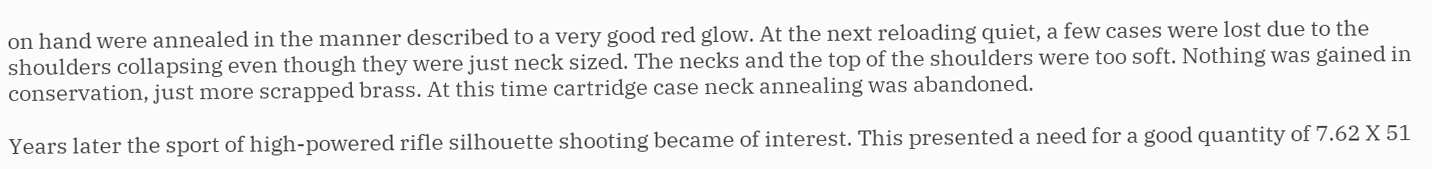on hand were annealed in the manner described to a very good red glow. At the next reloading quiet, a few cases were lost due to the shoulders collapsing even though they were just neck sized. The necks and the top of the shoulders were too soft. Nothing was gained in conservation, just more scrapped brass. At this time cartridge case neck annealing was abandoned.

Years later the sport of high-powered rifle silhouette shooting became of interest. This presented a need for a good quantity of 7.62 X 51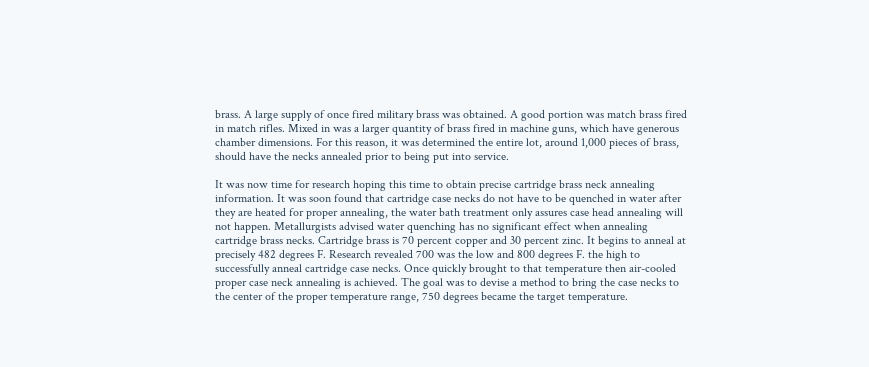brass. A large supply of once fired military brass was obtained. A good portion was match brass fired in match rifles. Mixed in was a larger quantity of brass fired in machine guns, which have generous chamber dimensions. For this reason, it was determined the entire lot, around 1,000 pieces of brass, should have the necks annealed prior to being put into service.

It was now time for research hoping this time to obtain precise cartridge brass neck annealing information. It was soon found that cartridge case necks do not have to be quenched in water after they are heated for proper annealing, the water bath treatment only assures case head annealing will not happen. Metallurgists advised water quenching has no significant effect when annealing cartridge brass necks. Cartridge brass is 70 percent copper and 30 percent zinc. It begins to anneal at precisely 482 degrees F. Research revealed 700 was the low and 800 degrees F. the high to successfully anneal cartridge case necks. Once quickly brought to that temperature then air-cooled proper case neck annealing is achieved. The goal was to devise a method to bring the case necks to the center of the proper temperature range, 750 degrees became the target temperature.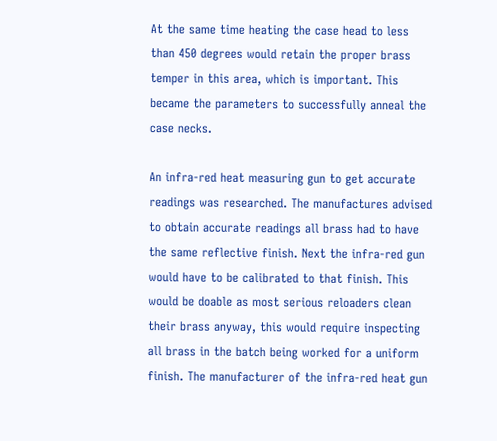At the same time heating the case head to less than 450 degrees would retain the proper brass temper in this area, which is important. This became the parameters to successfully anneal the case necks.

An infra-red heat measuring gun to get accurate readings was researched. The manufactures advised to obtain accurate readings all brass had to have the same reflective finish. Next the infra-red gun would have to be calibrated to that finish. This would be doable as most serious reloaders clean their brass anyway, this would require inspecting all brass in the batch being worked for a uniform finish. The manufacturer of the infra-red heat gun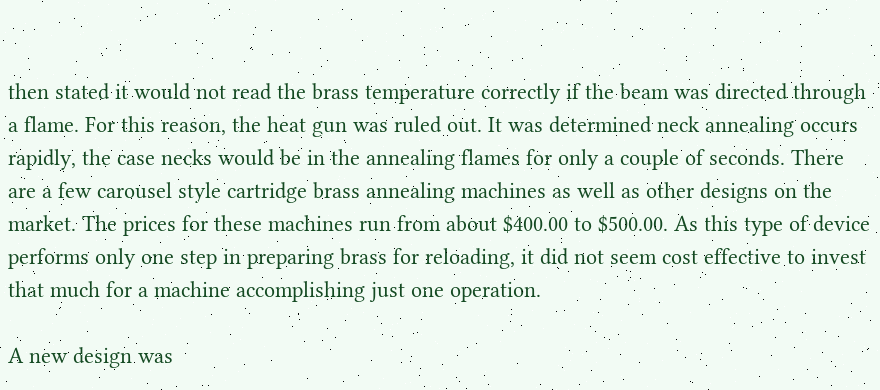then stated it would not read the brass temperature correctly if the beam was directed through a flame. For this reason, the heat gun was ruled out. It was determined neck annealing occurs rapidly, the case necks would be in the annealing flames for only a couple of seconds. There are a few carousel style cartridge brass annealing machines as well as other designs on the market. The prices for these machines run from about $400.00 to $500.00. As this type of device performs only one step in preparing brass for reloading, it did not seem cost effective to invest that much for a machine accomplishing just one operation.

A new design was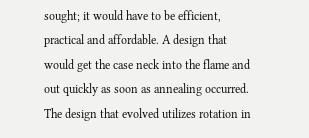sought; it would have to be efficient, practical and affordable. A design that would get the case neck into the flame and out quickly as soon as annealing occurred. The design that evolved utilizes rotation in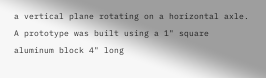a vertical plane rotating on a horizontal axle. A prototype was built using a 1" square aluminum block 4" long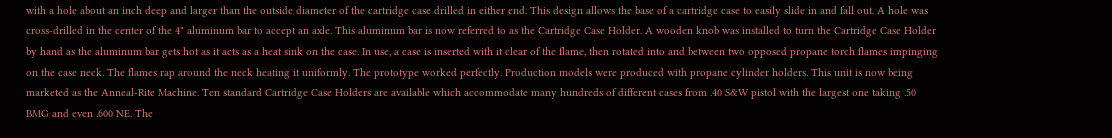with a hole about an inch deep and larger than the outside diameter of the cartridge case drilled in either end. This design allows the base of a cartridge case to easily slide in and fall out. A hole was cross-drilled in the center of the 4" aluminum bar to accept an axle. This aluminum bar is now referred to as the Cartridge Case Holder. A wooden knob was installed to turn the Cartridge Case Holder by hand as the aluminum bar gets hot as it acts as a heat sink on the case. In use, a case is inserted with it clear of the flame, then rotated into and between two opposed propane torch flames impinging on the case neck. The flames rap around the neck heating it uniformly. The prototype worked perfectly. Production models were produced with propane cylinder holders. This unit is now being marketed as the Anneal-Rite Machine. Ten standard Cartridge Case Holders are available which accommodate many hundreds of different cases from .40 S&W pistol with the largest one taking .50 BMG and even .600 NE. The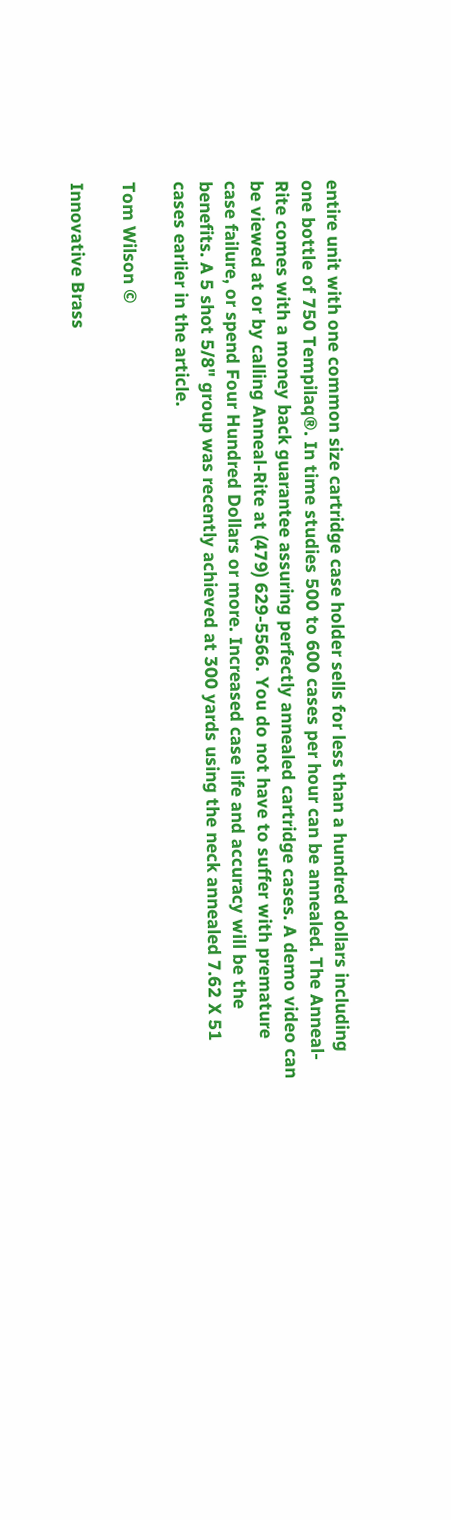entire unit with one common size cartridge case holder sells for less than a hundred dollars including one bottle of 750 Tempilaq®. In time studies 500 to 600 cases per hour can be annealed. The Anneal-Rite comes with a money back guarantee assuring perfectly annealed cartridge cases. A demo video can be viewed at or by calling Anneal-Rite at (479) 629-5566. You do not have to suffer with premature case failure, or spend Four Hundred Dollars or more. Increased case life and accuracy will be the benefits. A 5 shot 5/8" group was recently achieved at 300 yards using the neck annealed 7.62 X 51 cases earlier in the article.

Tom Wilson ©

Innovative Brass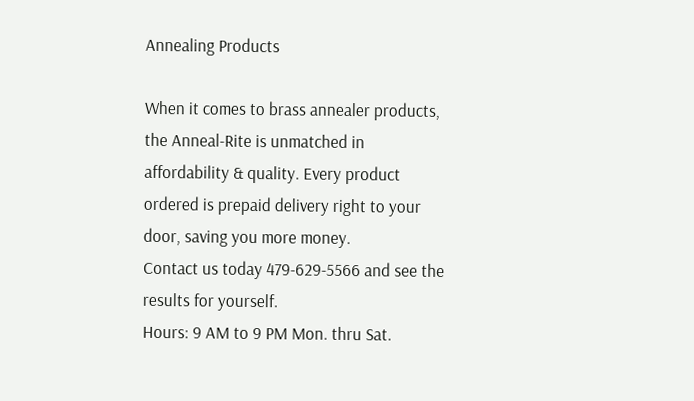Annealing Products

When it comes to brass annealer products, the Anneal-Rite is unmatched in affordability & quality. Every product ordered is prepaid delivery right to your door, saving you more money.
Contact us today 479-629-5566 and see the results for yourself.
Hours: 9 AM to 9 PM Mon. thru Sat.